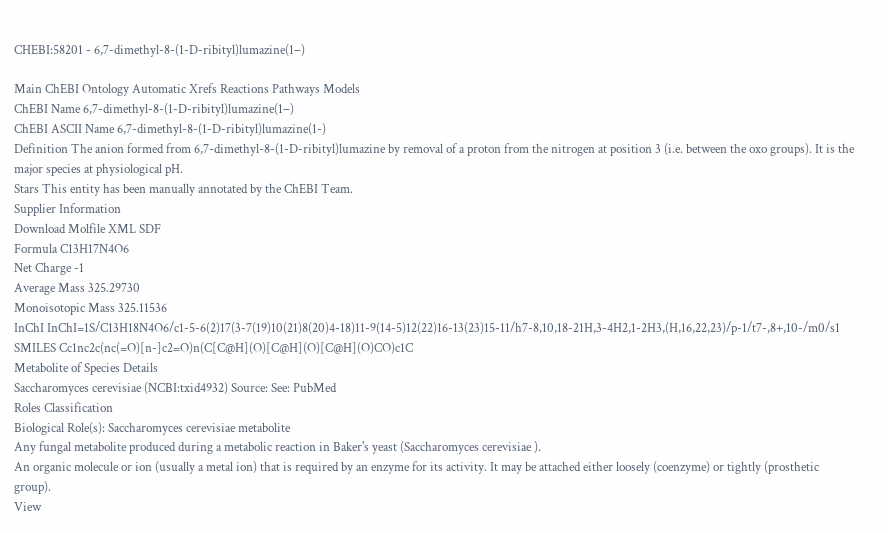CHEBI:58201 - 6,7-dimethyl-8-(1-D-ribityl)lumazine(1−)

Main ChEBI Ontology Automatic Xrefs Reactions Pathways Models
ChEBI Name 6,7-dimethyl-8-(1-D-ribityl)lumazine(1−)
ChEBI ASCII Name 6,7-dimethyl-8-(1-D-ribityl)lumazine(1-)
Definition The anion formed from 6,7-dimethyl-8-(1-D-ribityl)lumazine by removal of a proton from the nitrogen at position 3 (i.e. between the oxo groups). It is the major species at physiological pH.
Stars This entity has been manually annotated by the ChEBI Team.
Supplier Information
Download Molfile XML SDF
Formula C13H17N4O6
Net Charge -1
Average Mass 325.29730
Monoisotopic Mass 325.11536
InChI InChI=1S/C13H18N4O6/c1-5-6(2)17(3-7(19)10(21)8(20)4-18)11-9(14-5)12(22)16-13(23)15-11/h7-8,10,18-21H,3-4H2,1-2H3,(H,16,22,23)/p-1/t7-,8+,10-/m0/s1
SMILES Cc1nc2c(nc(=O)[n-]c2=O)n(C[C@H](O)[C@H](O)[C@H](O)CO)c1C
Metabolite of Species Details
Saccharomyces cerevisiae (NCBI:txid4932) Source: See: PubMed
Roles Classification
Biological Role(s): Saccharomyces cerevisiae metabolite
Any fungal metabolite produced during a metabolic reaction in Baker's yeast (Saccharomyces cerevisiae ).
An organic molecule or ion (usually a metal ion) that is required by an enzyme for its activity. It may be attached either loosely (coenzyme) or tightly (prosthetic group).
View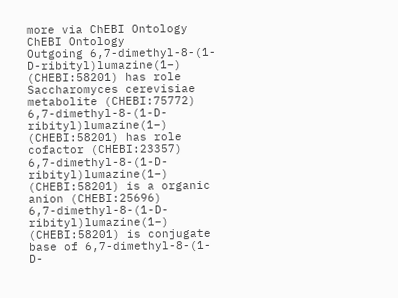more via ChEBI Ontology
ChEBI Ontology
Outgoing 6,7-dimethyl-8-(1-D-ribityl)lumazine(1−) (CHEBI:58201) has role Saccharomyces cerevisiae metabolite (CHEBI:75772)
6,7-dimethyl-8-(1-D-ribityl)lumazine(1−) (CHEBI:58201) has role cofactor (CHEBI:23357)
6,7-dimethyl-8-(1-D-ribityl)lumazine(1−) (CHEBI:58201) is a organic anion (CHEBI:25696)
6,7-dimethyl-8-(1-D-ribityl)lumazine(1−) (CHEBI:58201) is conjugate base of 6,7-dimethyl-8-(1-D-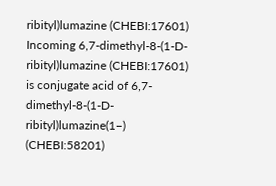ribityl)lumazine (CHEBI:17601)
Incoming 6,7-dimethyl-8-(1-D-ribityl)lumazine (CHEBI:17601) is conjugate acid of 6,7-dimethyl-8-(1-D-ribityl)lumazine(1−) (CHEBI:58201)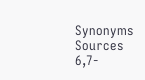Synonyms Sources
6,7-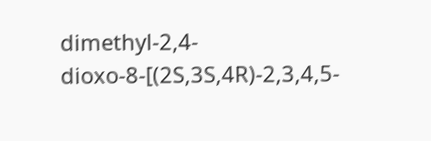dimethyl-2,4-dioxo-8-[(2S,3S,4R)-2,3,4,5-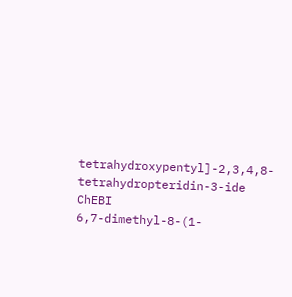tetrahydroxypentyl]-2,3,4,8-tetrahydropteridin-3-ide ChEBI
6,7-dimethyl-8-(1-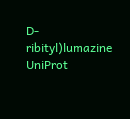D-ribityl)lumazine UniProt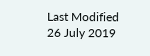Last Modified
26 July 2019